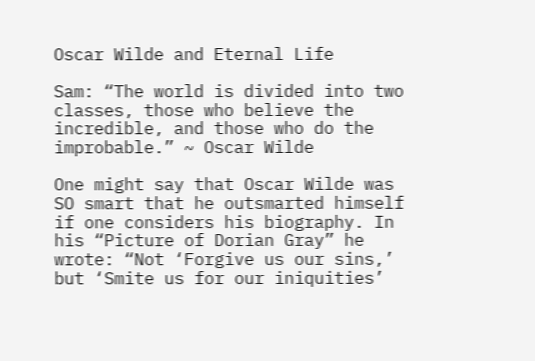Oscar Wilde and Eternal Life

Sam: “The world is divided into two classes, those who believe the incredible, and those who do the improbable.” ~ Oscar Wilde

One might say that Oscar Wilde was SO smart that he outsmarted himself if one considers his biography. In his “Picture of Dorian Gray” he wrote: “Not ‘Forgive us our sins,’ but ‘Smite us for our iniquities’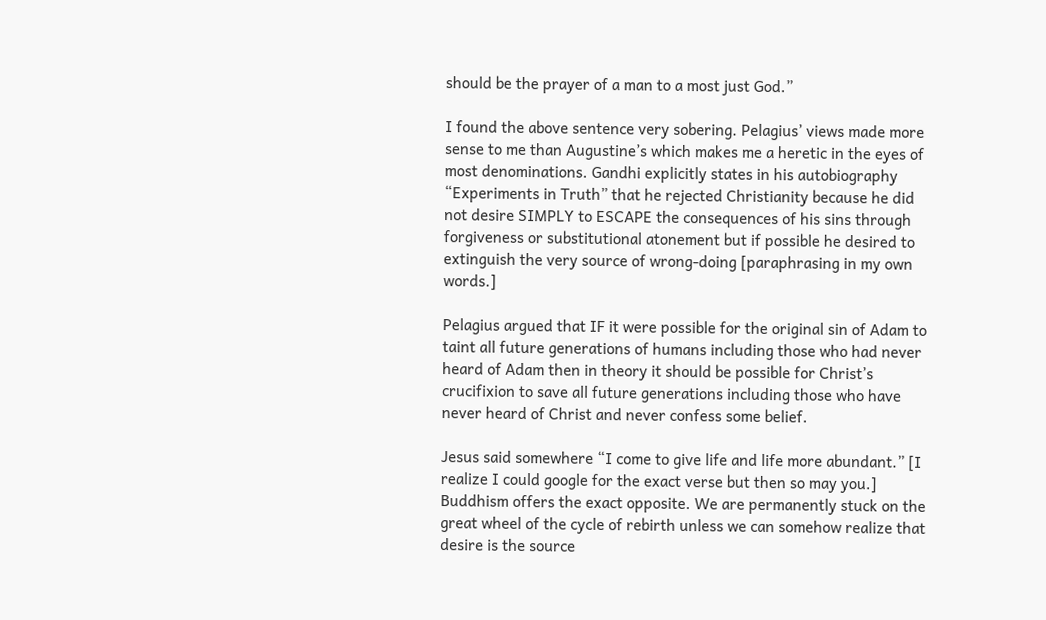should be the prayer of a man to a most just God.”

I found the above sentence very sobering. Pelagius’ views made more sense to me than Augustine’s which makes me a heretic in the eyes of most denominations. Gandhi explicitly states in his autobiography “Experiments in Truth” that he rejected Christianity because he did not desire SIMPLY to ESCAPE the consequences of his sins through forgiveness or substitutional atonement but if possible he desired to extinguish the very source of wrong-doing [paraphrasing in my own words.]

Pelagius argued that IF it were possible for the original sin of Adam to taint all future generations of humans including those who had never heard of Adam then in theory it should be possible for Christ’s crucifixion to save all future generations including those who have never heard of Christ and never confess some belief.

Jesus said somewhere “I come to give life and life more abundant.” [I realize I could google for the exact verse but then so may you.] Buddhism offers the exact opposite. We are permanently stuck on the great wheel of the cycle of rebirth unless we can somehow realize that desire is the source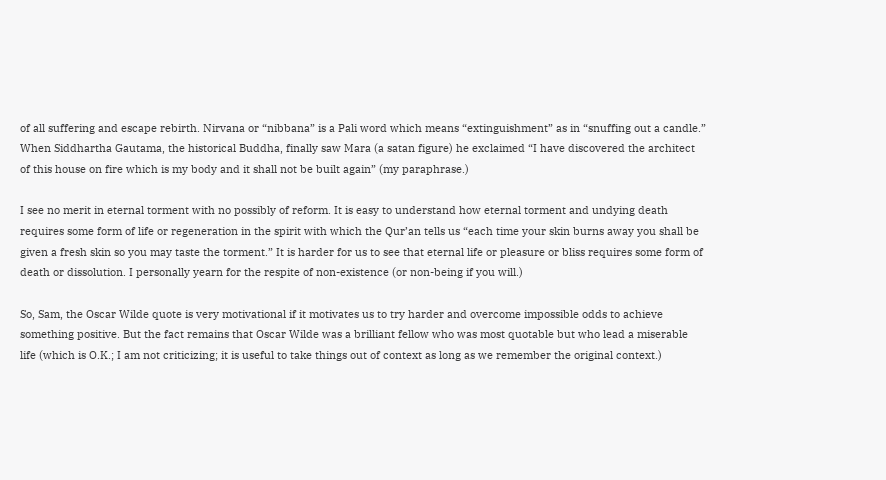of all suffering and escape rebirth. Nirvana or “nibbana” is a Pali word which means “extinguishment” as in “snuffing out a candle.” When Siddhartha Gautama, the historical Buddha, finally saw Mara (a satan figure) he exclaimed “I have discovered the architect of this house on fire which is my body and it shall not be built again” (my paraphrase.)

I see no merit in eternal torment with no possibly of reform. It is easy to understand how eternal torment and undying death requires some form of life or regeneration in the spirit with which the Qur’an tells us “each time your skin burns away you shall be given a fresh skin so you may taste the torment.” It is harder for us to see that eternal life or pleasure or bliss requires some form of death or dissolution. I personally yearn for the respite of non-existence (or non-being if you will.)

So, Sam, the Oscar Wilde quote is very motivational if it motivates us to try harder and overcome impossible odds to achieve something positive. But the fact remains that Oscar Wilde was a brilliant fellow who was most quotable but who lead a miserable life (which is O.K.; I am not criticizing; it is useful to take things out of context as long as we remember the original context.)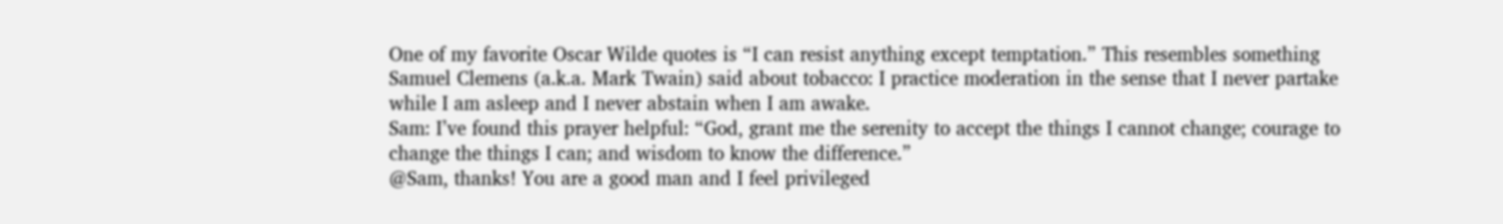One of my favorite Oscar Wilde quotes is “I can resist anything except temptation.” This resembles something Samuel Clemens (a.k.a. Mark Twain) said about tobacco: I practice moderation in the sense that I never partake while I am asleep and I never abstain when I am awake.
Sam: I’ve found this prayer helpful: “God, grant me the serenity to accept the things I cannot change; courage to change the things I can; and wisdom to know the difference.”
@Sam, thanks! You are a good man and I feel privileged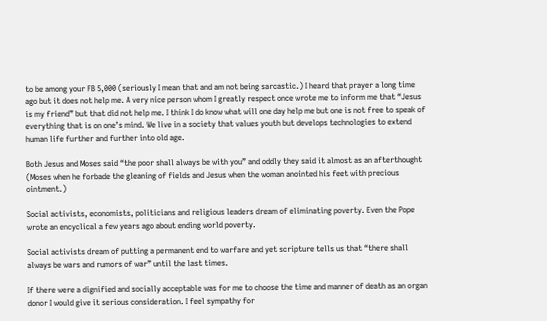to be among your FB 5,000 (seriously I mean that and am not being sarcastic.) I heard that prayer a long time ago but it does not help me. A very nice person whom I greatly respect once wrote me to inform me that “Jesus is my friend” but that did not help me. I think I do know what will one day help me but one is not free to speak of everything that is on one’s mind. We live in a society that values youth but develops technologies to extend human life further and further into old age.

Both Jesus and Moses said “the poor shall always be with you” and oddly they said it almost as an afterthought (Moses when he forbade the gleaning of fields and Jesus when the woman anointed his feet with precious ointment.)

Social activists, economists, politicians and religious leaders dream of eliminating poverty. Even the Pope wrote an encyclical a few years ago about ending world poverty.

Social activists dream of putting a permanent end to warfare and yet scripture tells us that “there shall always be wars and rumors of war” until the last times.

If there were a dignified and socially acceptable was for me to choose the time and manner of death as an organ donor I would give it serious consideration. I feel sympathy for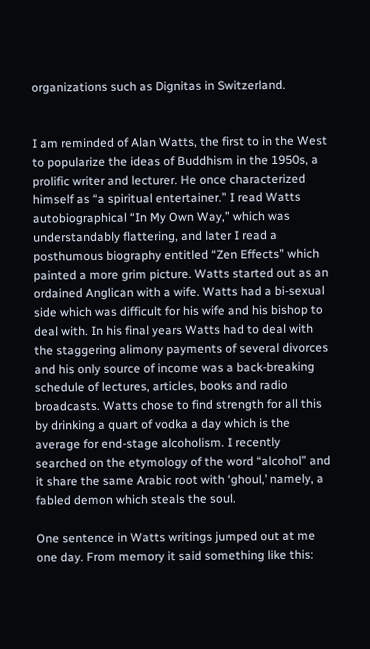organizations such as Dignitas in Switzerland.


I am reminded of Alan Watts, the first to in the West to popularize the ideas of Buddhism in the 1950s, a prolific writer and lecturer. He once characterized himself as “a spiritual entertainer.” I read Watts autobiographical “In My Own Way,” which was understandably flattering, and later I read a posthumous biography entitled “Zen Effects” which painted a more grim picture. Watts started out as an ordained Anglican with a wife. Watts had a bi-sexual side which was difficult for his wife and his bishop to deal with. In his final years Watts had to deal with the staggering alimony payments of several divorces and his only source of income was a back-breaking schedule of lectures, articles, books and radio broadcasts. Watts chose to find strength for all this by drinking a quart of vodka a day which is the average for end-stage alcoholism. I recently searched on the etymology of the word “alcohol” and it share the same Arabic root with ‘ghoul,’ namely, a fabled demon which steals the soul.

One sentence in Watts writings jumped out at me one day. From memory it said something like this: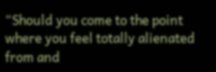“Should you come to the point where you feel totally alienated from and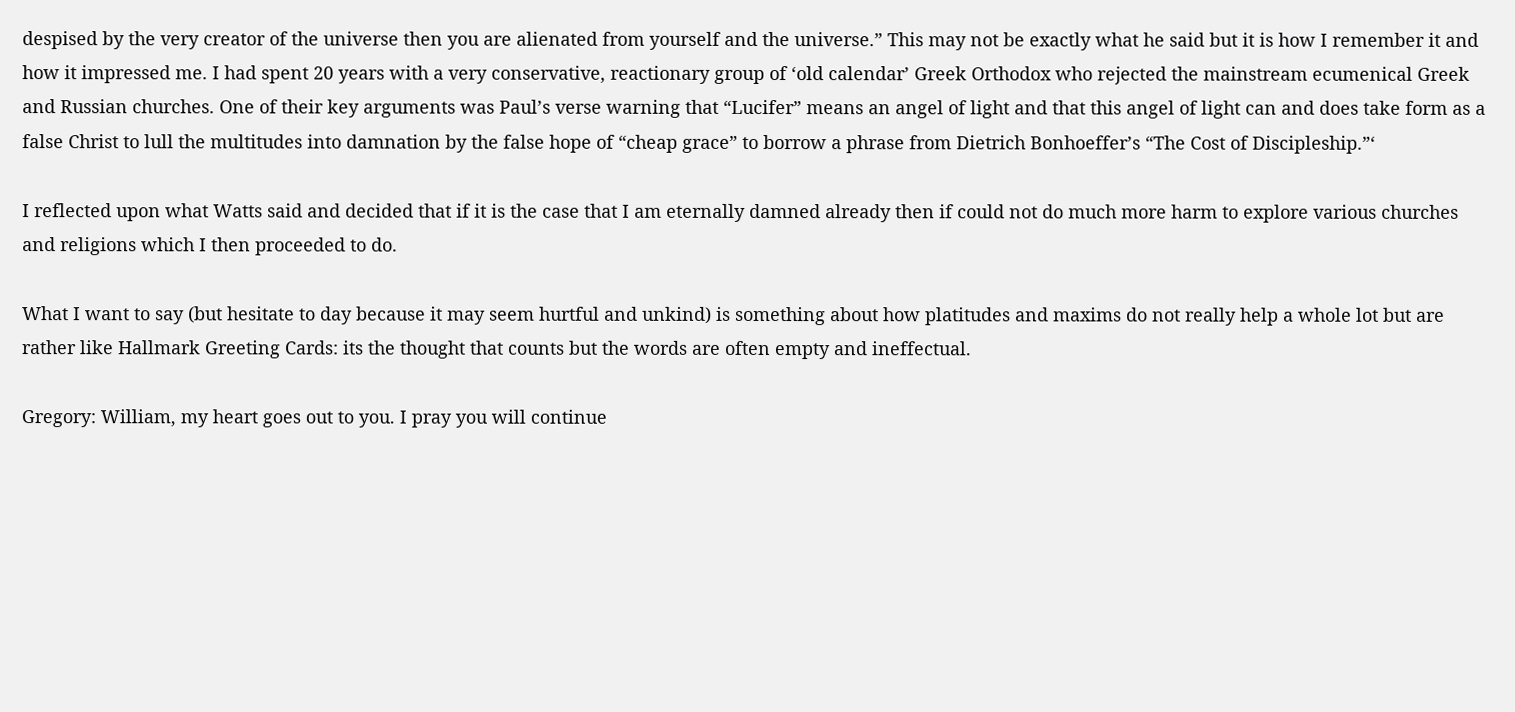despised by the very creator of the universe then you are alienated from yourself and the universe.” This may not be exactly what he said but it is how I remember it and how it impressed me. I had spent 20 years with a very conservative, reactionary group of ‘old calendar’ Greek Orthodox who rejected the mainstream ecumenical Greek and Russian churches. One of their key arguments was Paul’s verse warning that “Lucifer” means an angel of light and that this angel of light can and does take form as a false Christ to lull the multitudes into damnation by the false hope of “cheap grace” to borrow a phrase from Dietrich Bonhoeffer’s “The Cost of Discipleship.”‘

I reflected upon what Watts said and decided that if it is the case that I am eternally damned already then if could not do much more harm to explore various churches and religions which I then proceeded to do.

What I want to say (but hesitate to day because it may seem hurtful and unkind) is something about how platitudes and maxims do not really help a whole lot but are rather like Hallmark Greeting Cards: its the thought that counts but the words are often empty and ineffectual.

Gregory: William, my heart goes out to you. I pray you will continue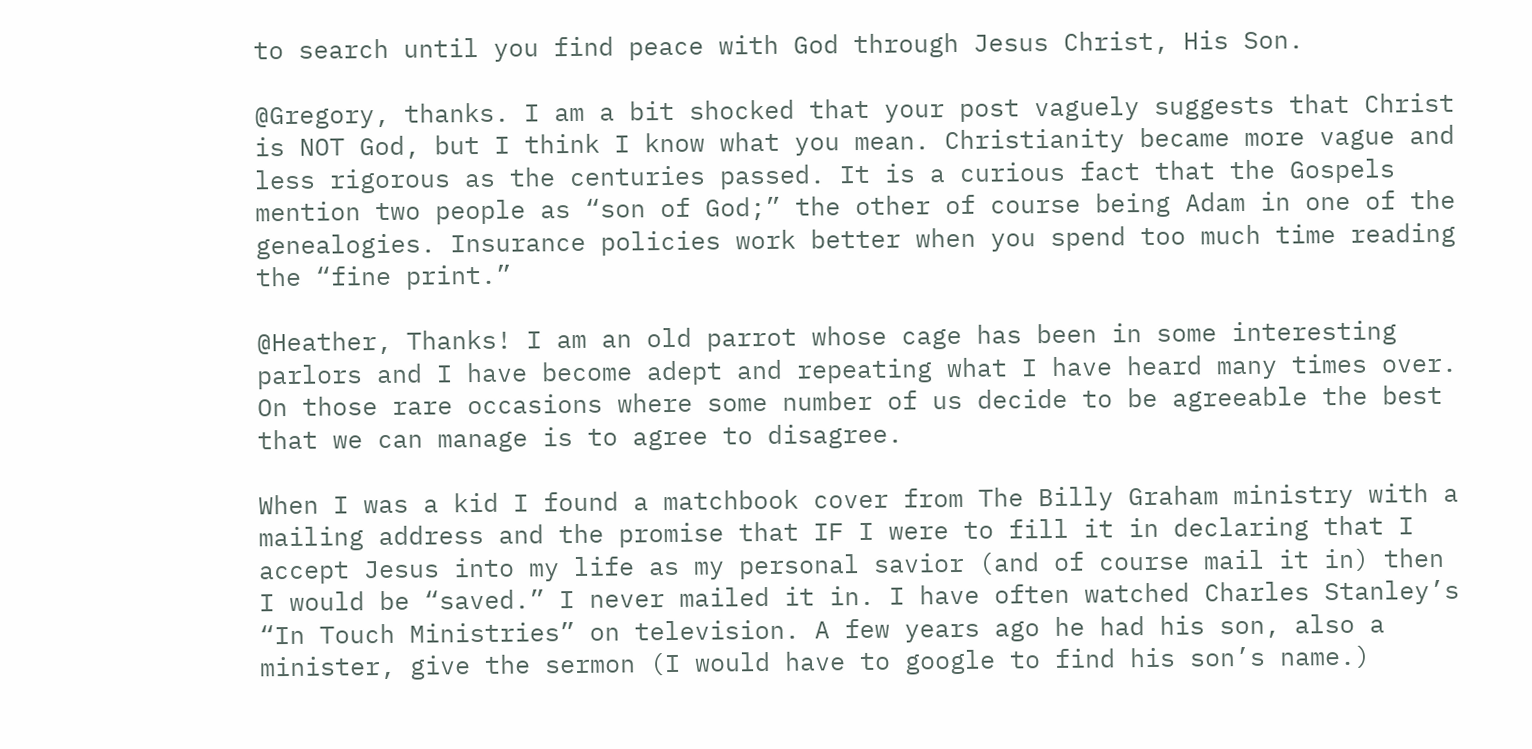to search until you find peace with God through Jesus Christ, His Son.

@Gregory, thanks. I am a bit shocked that your post vaguely suggests that Christ is NOT God, but I think I know what you mean. Christianity became more vague and less rigorous as the centuries passed. It is a curious fact that the Gospels mention two people as “son of God;” the other of course being Adam in one of the genealogies. Insurance policies work better when you spend too much time reading the “fine print.”

@Heather, Thanks! I am an old parrot whose cage has been in some interesting parlors and I have become adept and repeating what I have heard many times over. On those rare occasions where some number of us decide to be agreeable the best that we can manage is to agree to disagree.

When I was a kid I found a matchbook cover from The Billy Graham ministry with a mailing address and the promise that IF I were to fill it in declaring that I accept Jesus into my life as my personal savior (and of course mail it in) then I would be “saved.” I never mailed it in. I have often watched Charles Stanley’s “In Touch Ministries” on television. A few years ago he had his son, also a minister, give the sermon (I would have to google to find his son’s name.)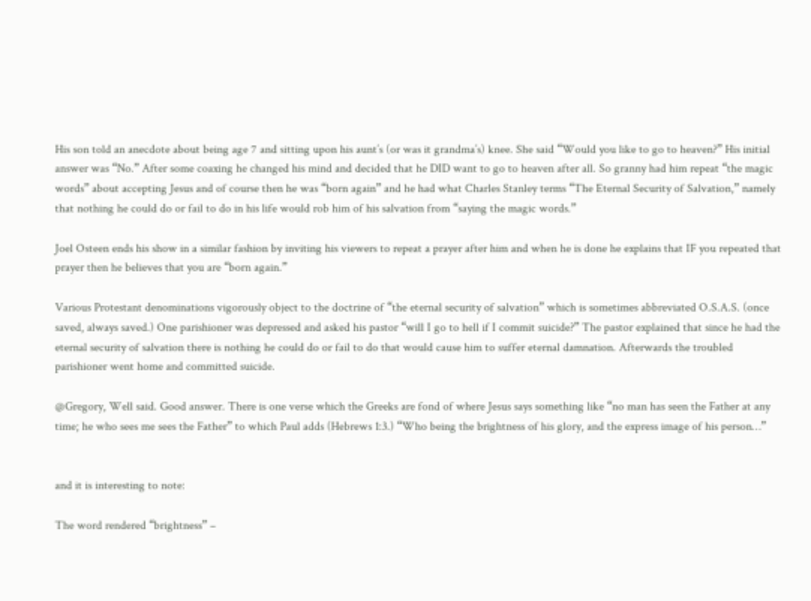His son told an anecdote about being age 7 and sitting upon his aunt’s (or was it grandma’s) knee. She said “Would you like to go to heaven?” His initial answer was “No.” After some coaxing he changed his mind and decided that he DID want to go to heaven after all. So granny had him repeat “the magic words” about accepting Jesus and of course then he was “born again” and he had what Charles Stanley terms “The Eternal Security of Salvation,” namely that nothing he could do or fail to do in his life would rob him of his salvation from “saying the magic words.”

Joel Osteen ends his show in a similar fashion by inviting his viewers to repeat a prayer after him and when he is done he explains that IF you repeated that prayer then he believes that you are “born again.”

Various Protestant denominations vigorously object to the doctrine of “the eternal security of salvation” which is sometimes abbreviated O.S.A.S. (once saved, always saved.) One parishioner was depressed and asked his pastor “will I go to hell if I commit suicide?” The pastor explained that since he had the eternal security of salvation there is nothing he could do or fail to do that would cause him to suffer eternal damnation. Afterwards the troubled parishioner went home and committed suicide.

@Gregory, Well said. Good answer. There is one verse which the Greeks are fond of where Jesus says something like “no man has seen the Father at any time; he who sees me sees the Father” to which Paul adds (Hebrews 1:3.) “Who being the brightness of his glory, and the express image of his person…”


and it is interesting to note:

The word rendered “brightness” –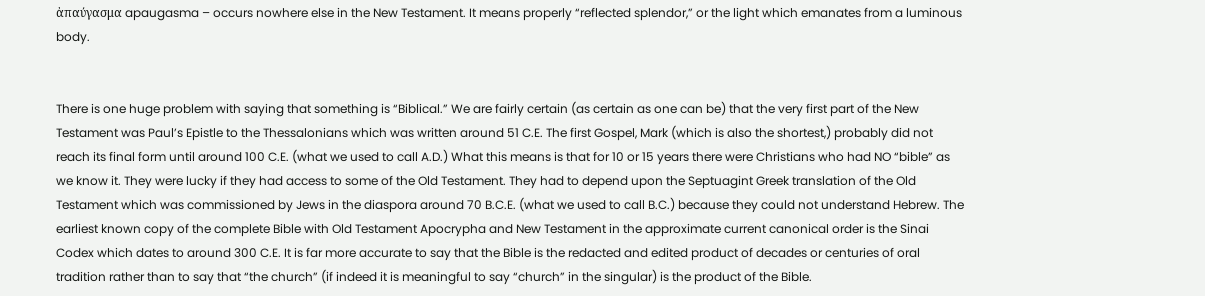ἀπαύγασμα apaugasma – occurs nowhere else in the New Testament. It means properly “reflected splendor,” or the light which emanates from a luminous body.


There is one huge problem with saying that something is “Biblical.” We are fairly certain (as certain as one can be) that the very first part of the New Testament was Paul’s Epistle to the Thessalonians which was written around 51 C.E. The first Gospel, Mark (which is also the shortest,) probably did not reach its final form until around 100 C.E. (what we used to call A.D.) What this means is that for 10 or 15 years there were Christians who had NO “bible” as we know it. They were lucky if they had access to some of the Old Testament. They had to depend upon the Septuagint Greek translation of the Old Testament which was commissioned by Jews in the diaspora around 70 B.C.E. (what we used to call B.C.) because they could not understand Hebrew. The earliest known copy of the complete Bible with Old Testament Apocrypha and New Testament in the approximate current canonical order is the Sinai Codex which dates to around 300 C.E. It is far more accurate to say that the Bible is the redacted and edited product of decades or centuries of oral tradition rather than to say that “the church” (if indeed it is meaningful to say “church” in the singular) is the product of the Bible.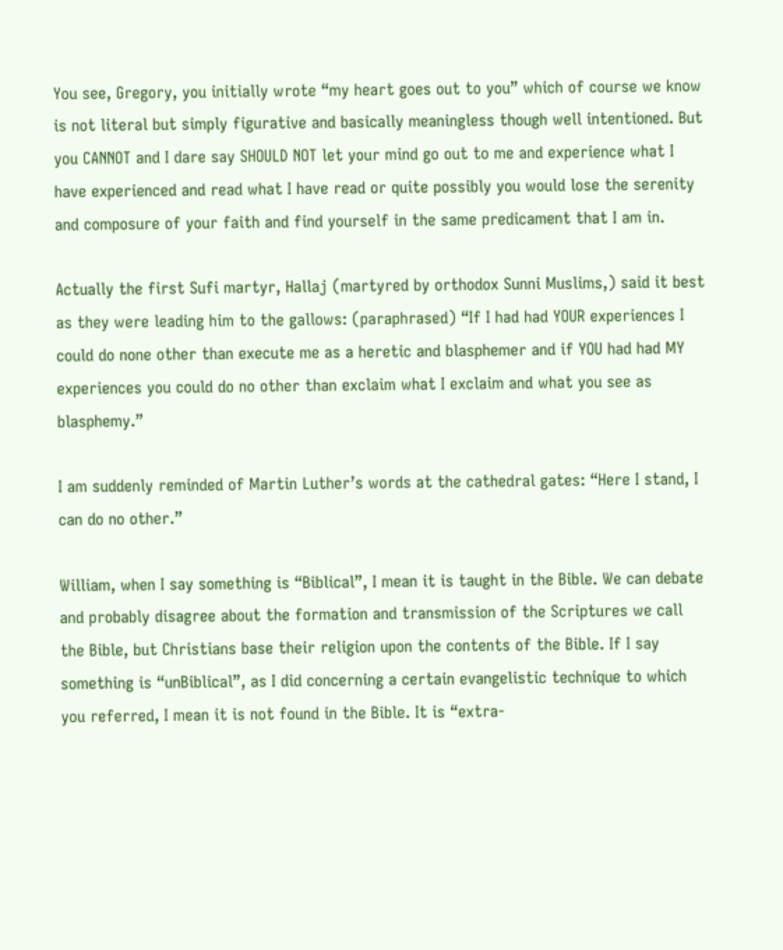You see, Gregory, you initially wrote “my heart goes out to you” which of course we know is not literal but simply figurative and basically meaningless though well intentioned. But you CANNOT and I dare say SHOULD NOT let your mind go out to me and experience what I have experienced and read what I have read or quite possibly you would lose the serenity and composure of your faith and find yourself in the same predicament that I am in.

Actually the first Sufi martyr, Hallaj (martyred by orthodox Sunni Muslims,) said it best as they were leading him to the gallows: (paraphrased) “If I had had YOUR experiences I could do none other than execute me as a heretic and blasphemer and if YOU had had MY experiences you could do no other than exclaim what I exclaim and what you see as blasphemy.”

I am suddenly reminded of Martin Luther’s words at the cathedral gates: “Here I stand, I can do no other.”

William, when I say something is “Biblical”, I mean it is taught in the Bible. We can debate and probably disagree about the formation and transmission of the Scriptures we call the Bible, but Christians base their religion upon the contents of the Bible. If I say something is “unBiblical”, as I did concerning a certain evangelistic technique to which you referred, I mean it is not found in the Bible. It is “extra-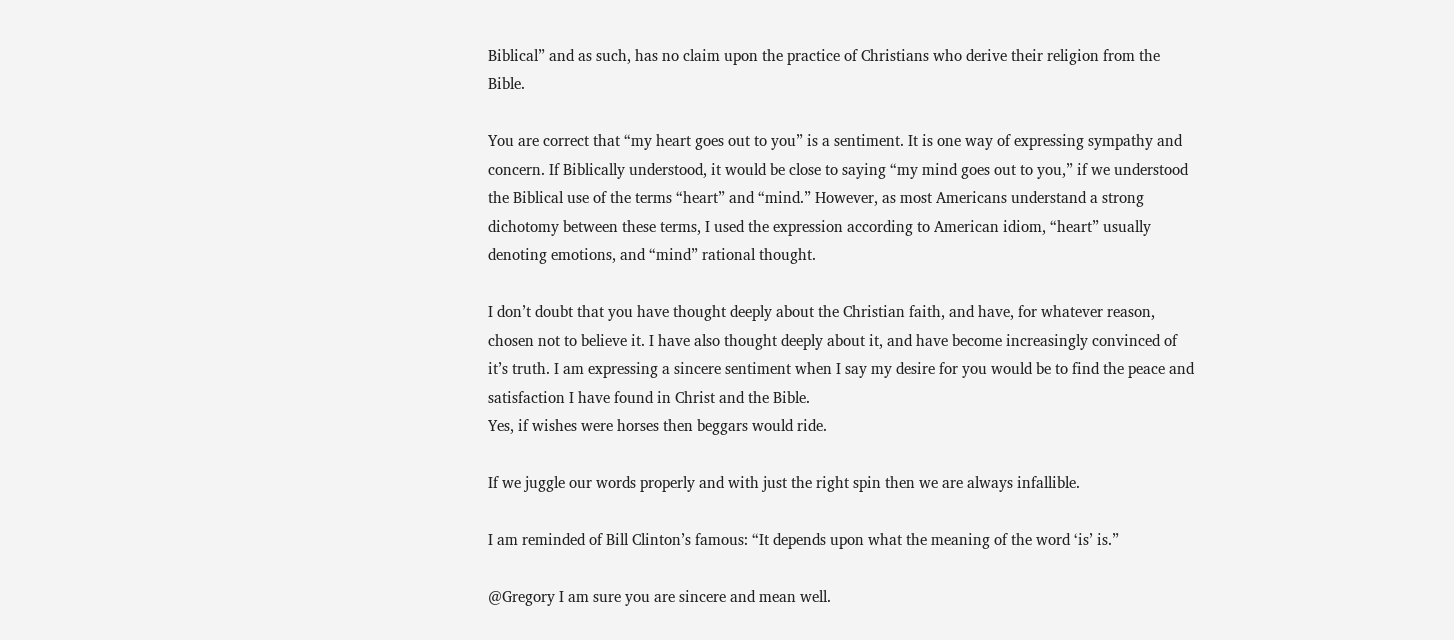Biblical” and as such, has no claim upon the practice of Christians who derive their religion from the Bible.

You are correct that “my heart goes out to you” is a sentiment. It is one way of expressing sympathy and concern. If Biblically understood, it would be close to saying “my mind goes out to you,” if we understood the Biblical use of the terms “heart” and “mind.” However, as most Americans understand a strong dichotomy between these terms, I used the expression according to American idiom, “heart” usually denoting emotions, and “mind” rational thought.

I don’t doubt that you have thought deeply about the Christian faith, and have, for whatever reason, chosen not to believe it. I have also thought deeply about it, and have become increasingly convinced of it’s truth. I am expressing a sincere sentiment when I say my desire for you would be to find the peace and satisfaction I have found in Christ and the Bible.
Yes, if wishes were horses then beggars would ride.

If we juggle our words properly and with just the right spin then we are always infallible.

I am reminded of Bill Clinton’s famous: “It depends upon what the meaning of the word ‘is’ is.”

@Gregory I am sure you are sincere and mean well.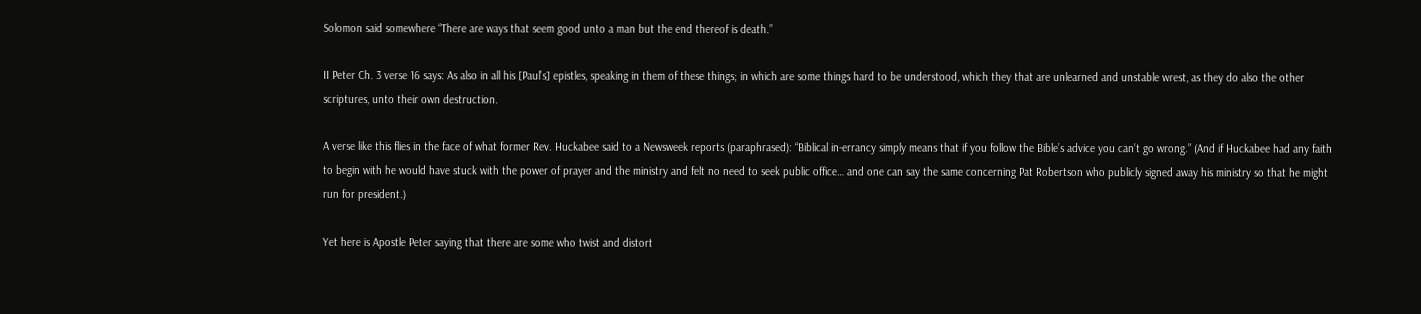Solomon said somewhere “There are ways that seem good unto a man but the end thereof is death.”

II Peter Ch. 3 verse 16 says: As also in all his [Paul’s] epistles, speaking in them of these things; in which are some things hard to be understood, which they that are unlearned and unstable wrest, as they do also the other scriptures, unto their own destruction.

A verse like this flies in the face of what former Rev. Huckabee said to a Newsweek reports (paraphrased): “Biblical in-errancy simply means that if you follow the Bible’s advice you can’t go wrong.” (And if Huckabee had any faith to begin with he would have stuck with the power of prayer and the ministry and felt no need to seek public office… and one can say the same concerning Pat Robertson who publicly signed away his ministry so that he might run for president.)

Yet here is Apostle Peter saying that there are some who twist and distort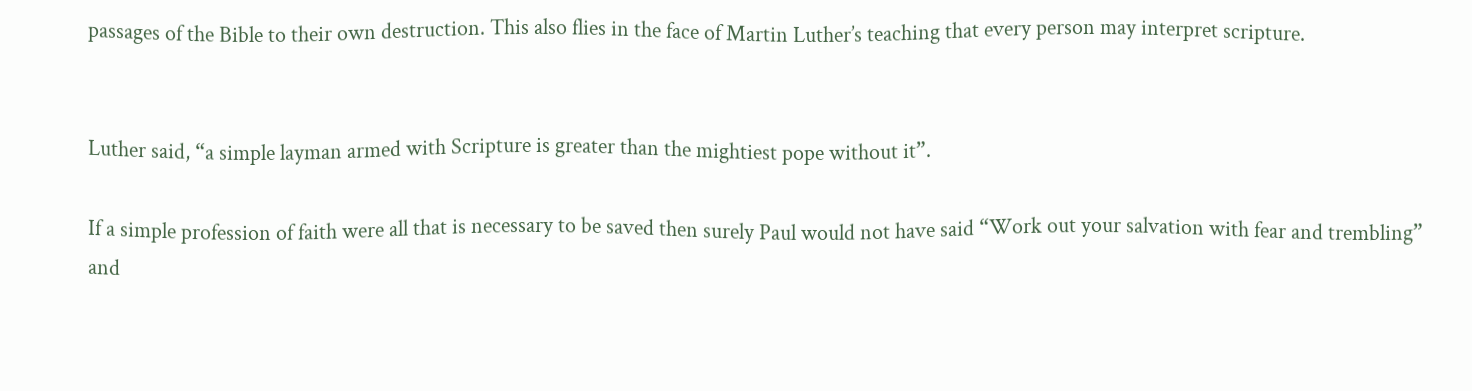passages of the Bible to their own destruction. This also flies in the face of Martin Luther’s teaching that every person may interpret scripture.


Luther said, “a simple layman armed with Scripture is greater than the mightiest pope without it”.

If a simple profession of faith were all that is necessary to be saved then surely Paul would not have said “Work out your salvation with fear and trembling” and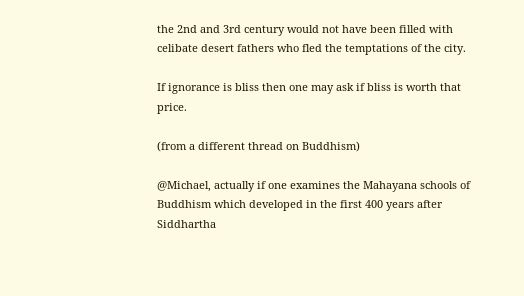the 2nd and 3rd century would not have been filled with celibate desert fathers who fled the temptations of the city.

If ignorance is bliss then one may ask if bliss is worth that price.

(from a different thread on Buddhism)

@Michael, actually if one examines the Mahayana schools of Buddhism which developed in the first 400 years after Siddhartha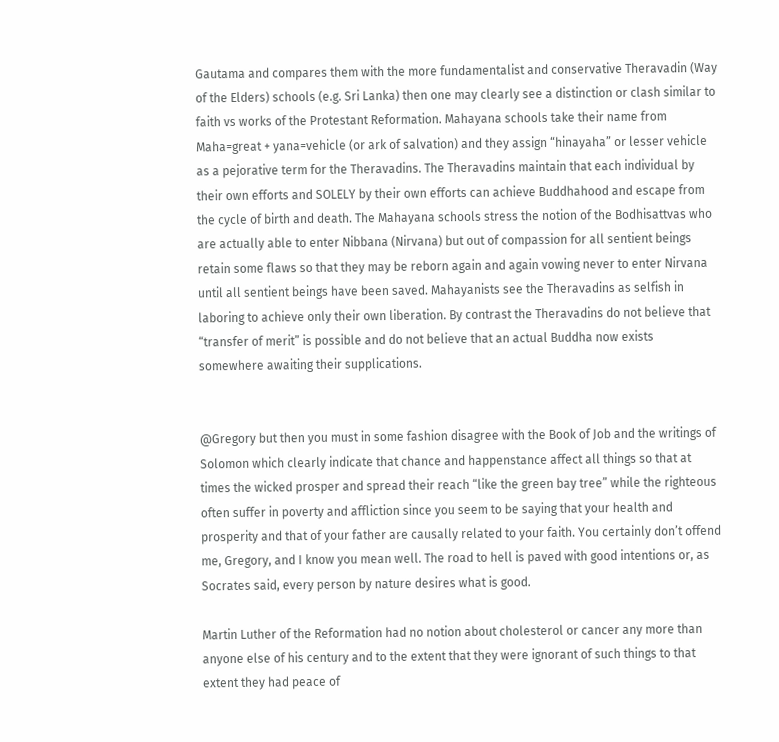Gautama and compares them with the more fundamentalist and conservative Theravadin (Way of the Elders) schools (e.g. Sri Lanka) then one may clearly see a distinction or clash similar to faith vs works of the Protestant Reformation. Mahayana schools take their name from Maha=great + yana=vehicle (or ark of salvation) and they assign “hinayaha” or lesser vehicle as a pejorative term for the Theravadins. The Theravadins maintain that each individual by their own efforts and SOLELY by their own efforts can achieve Buddhahood and escape from the cycle of birth and death. The Mahayana schools stress the notion of the Bodhisattvas who are actually able to enter Nibbana (Nirvana) but out of compassion for all sentient beings retain some flaws so that they may be reborn again and again vowing never to enter Nirvana until all sentient beings have been saved. Mahayanists see the Theravadins as selfish in laboring to achieve only their own liberation. By contrast the Theravadins do not believe that “transfer of merit” is possible and do not believe that an actual Buddha now exists somewhere awaiting their supplications.


@Gregory but then you must in some fashion disagree with the Book of Job and the writings of Solomon which clearly indicate that chance and happenstance affect all things so that at times the wicked prosper and spread their reach “like the green bay tree” while the righteous often suffer in poverty and affliction since you seem to be saying that your health and prosperity and that of your father are causally related to your faith. You certainly don’t offend me, Gregory, and I know you mean well. The road to hell is paved with good intentions or, as Socrates said, every person by nature desires what is good.

Martin Luther of the Reformation had no notion about cholesterol or cancer any more than anyone else of his century and to the extent that they were ignorant of such things to that extent they had peace of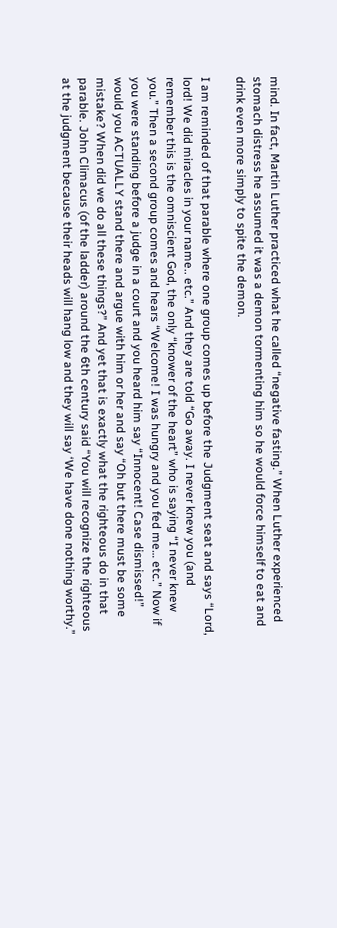mind. In fact, Martin Luther practiced what he called “negative fasting.” When Luther experienced stomach distress he assumed it was a demon tormenting him so he would force himself to eat and drink even more simply to spite the demon.

I am reminded of that parable where one group comes up before the Judgment seat and says “Lord, lord! We did miracles in your name.. etc.” And they are told “Go away. I never knew you (and remember this is the omniscient God, the only “knower of the heart” who is saying “I never knew you.” Then a second group comes and hears “Welcome! I was hungry and you fed me… etc.” Now if you were standing before a judge in a court and you heard him say “Innocent! Case dismissed!” would you ACTUALLY stand there and argue with him or her and say “Oh but there must be some mistake? When did we do all these things?” And yet that is exactly what the righteous do in that parable. John Climacus (of the ladder) around the 6th century said “You will recognize the righteous at the judgment because their heads will hang low and they will say ‘We have done nothing worthy.”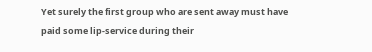Yet surely the first group who are sent away must have paid some lip-service during their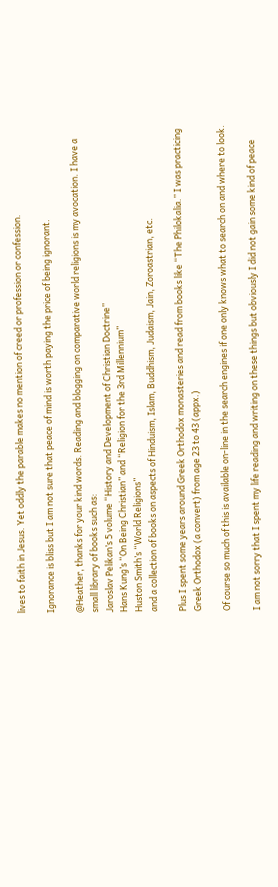lives to faith in Jesus. Yet oddly the parable makes no mention of creed or profession or confession.

Ignorance is bliss but I am not sure that peace of mind is worth paying the price of being ignorant.

@Heather, thanks for your kind words. Reading and blogging on comparative world religions is my avocation. I have a small library of books such as:
Jaroslav Pelikan’s 5 volume “History and Development of Christian Doctrine”
Hans Kung’s “On Being Christian” and “Religion for the 3rd Millennium”
Huston Smith’s “World Religions”
and a collection of books on aspects of Hinduism, Islam, Buddhism, Judaism, Jain, Zoroastrian, etc.

Plus I spent some years around Greek Orthodox monasteries and read from books like “The Philokalia.” I was practicing Greek Orthodox (a convert) from age 23 to 43 (appx.)

Of course so much of this is available on-line in the search engines if one only knows what to search on and where to look.

I am not sorry that I spent my life reading and writing on these things but obviously I did not gain some kind of peace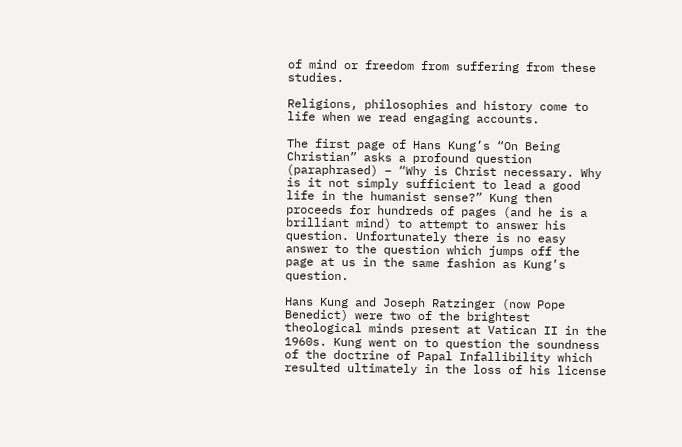of mind or freedom from suffering from these studies.

Religions, philosophies and history come to life when we read engaging accounts.

The first page of Hans Kung’s “On Being Christian” asks a profound question (paraphrased) – “Why is Christ necessary. Why is it not simply sufficient to lead a good life in the humanist sense?” Kung then proceeds for hundreds of pages (and he is a brilliant mind) to attempt to answer his question. Unfortunately there is no easy answer to the question which jumps off the page at us in the same fashion as Kung’s question.

Hans Kung and Joseph Ratzinger (now Pope Benedict) were two of the brightest theological minds present at Vatican II in the 1960s. Kung went on to question the soundness of the doctrine of Papal Infallibility which resulted ultimately in the loss of his license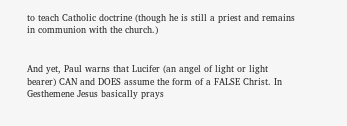to teach Catholic doctrine (though he is still a priest and remains in communion with the church.)


And yet, Paul warns that Lucifer (an angel of light or light bearer) CAN and DOES assume the form of a FALSE Christ. In Gesthemene Jesus basically prays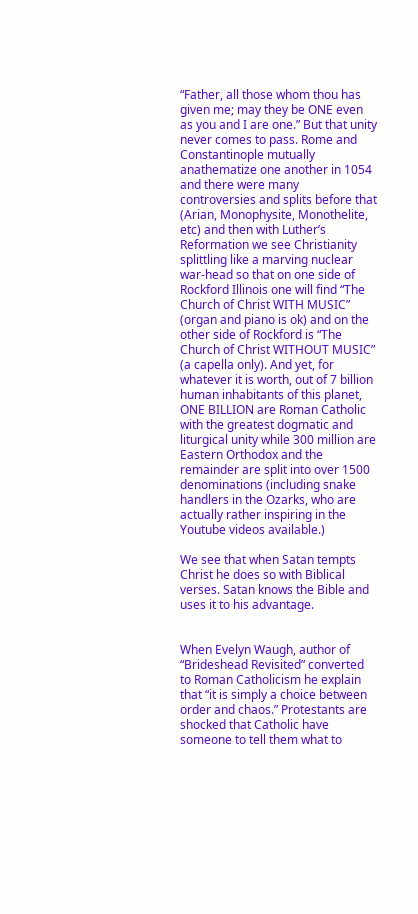“Father, all those whom thou has given me; may they be ONE even as you and I are one.” But that unity never comes to pass. Rome and Constantinople mutually anathematize one another in 1054 and there were many controversies and splits before that (Arian, Monophysite, Monothelite, etc) and then with Luther’s Reformation we see Christianity splittling like a marving nuclear war-head so that on one side of Rockford Illinois one will find “The Church of Christ WITH MUSIC” (organ and piano is ok) and on the other side of Rockford is “The Church of Christ WITHOUT MUSIC” (a capella only). And yet, for whatever it is worth, out of 7 billion human inhabitants of this planet, ONE BILLION are Roman Catholic with the greatest dogmatic and liturgical unity while 300 million are Eastern Orthodox and the remainder are split into over 1500 denominations (including snake handlers in the Ozarks, who are actually rather inspiring in the Youtube videos available.)

We see that when Satan tempts Christ he does so with Biblical verses. Satan knows the Bible and uses it to his advantage.


When Evelyn Waugh, author of “Brideshead Revisited” converted to Roman Catholicism he explain that “it is simply a choice between order and chaos.” Protestants are shocked that Catholic have someone to tell them what to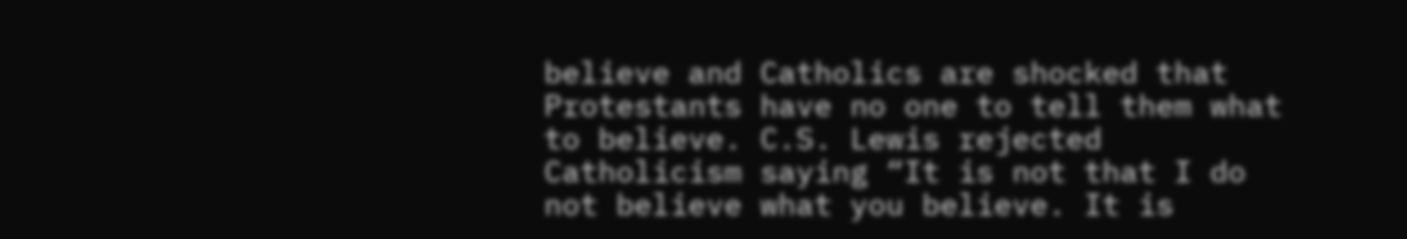believe and Catholics are shocked that Protestants have no one to tell them what to believe. C.S. Lewis rejected Catholicism saying “It is not that I do not believe what you believe. It is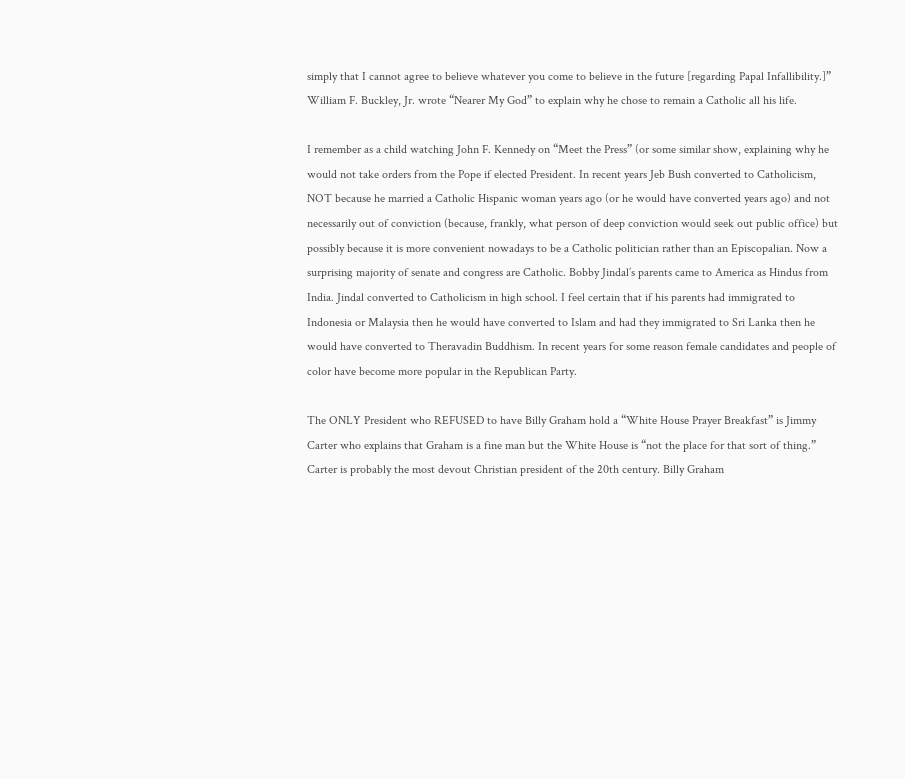simply that I cannot agree to believe whatever you come to believe in the future [regarding Papal Infallibility.]” William F. Buckley, Jr. wrote “Nearer My God” to explain why he chose to remain a Catholic all his life.

I remember as a child watching John F. Kennedy on “Meet the Press” (or some similar show, explaining why he would not take orders from the Pope if elected President. In recent years Jeb Bush converted to Catholicism, NOT because he married a Catholic Hispanic woman years ago (or he would have converted years ago) and not necessarily out of conviction (because, frankly, what person of deep conviction would seek out public office) but possibly because it is more convenient nowadays to be a Catholic politician rather than an Episcopalian. Now a surprising majority of senate and congress are Catholic. Bobby Jindal’s parents came to America as Hindus from India. Jindal converted to Catholicism in high school. I feel certain that if his parents had immigrated to Indonesia or Malaysia then he would have converted to Islam and had they immigrated to Sri Lanka then he would have converted to Theravadin Buddhism. In recent years for some reason female candidates and people of color have become more popular in the Republican Party.

The ONLY President who REFUSED to have Billy Graham hold a “White House Prayer Breakfast” is Jimmy Carter who explains that Graham is a fine man but the White House is “not the place for that sort of thing.” Carter is probably the most devout Christian president of the 20th century. Billy Graham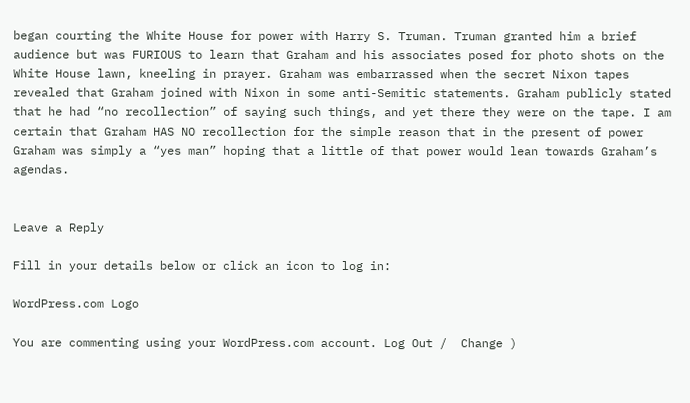began courting the White House for power with Harry S. Truman. Truman granted him a brief audience but was FURIOUS to learn that Graham and his associates posed for photo shots on the White House lawn, kneeling in prayer. Graham was embarrassed when the secret Nixon tapes revealed that Graham joined with Nixon in some anti-Semitic statements. Graham publicly stated that he had “no recollection” of saying such things, and yet there they were on the tape. I am certain that Graham HAS NO recollection for the simple reason that in the present of power Graham was simply a “yes man” hoping that a little of that power would lean towards Graham’s agendas.


Leave a Reply

Fill in your details below or click an icon to log in:

WordPress.com Logo

You are commenting using your WordPress.com account. Log Out /  Change )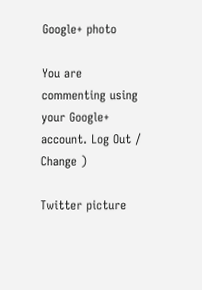Google+ photo

You are commenting using your Google+ account. Log Out /  Change )

Twitter picture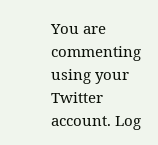You are commenting using your Twitter account. Log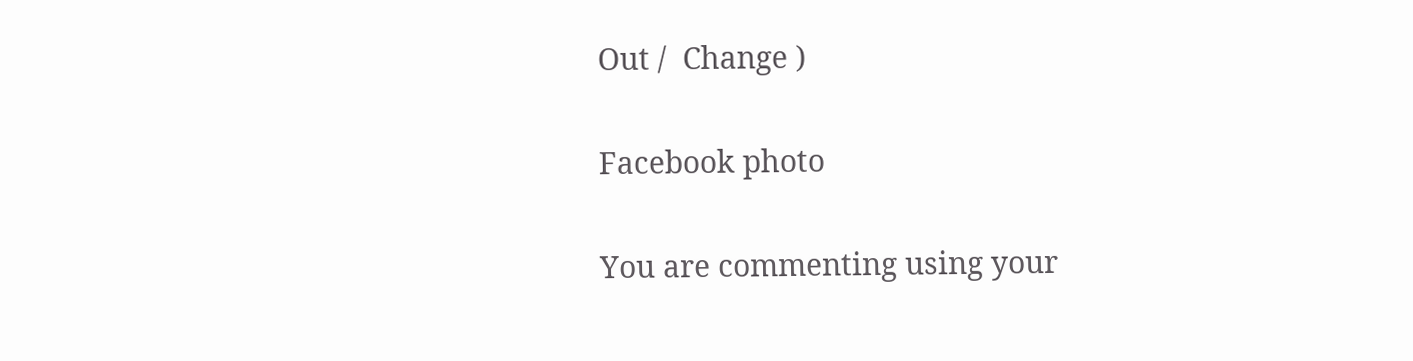Out /  Change )

Facebook photo

You are commenting using your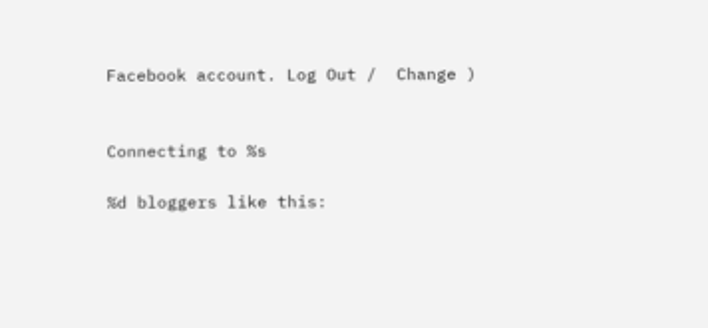Facebook account. Log Out /  Change )


Connecting to %s

%d bloggers like this: